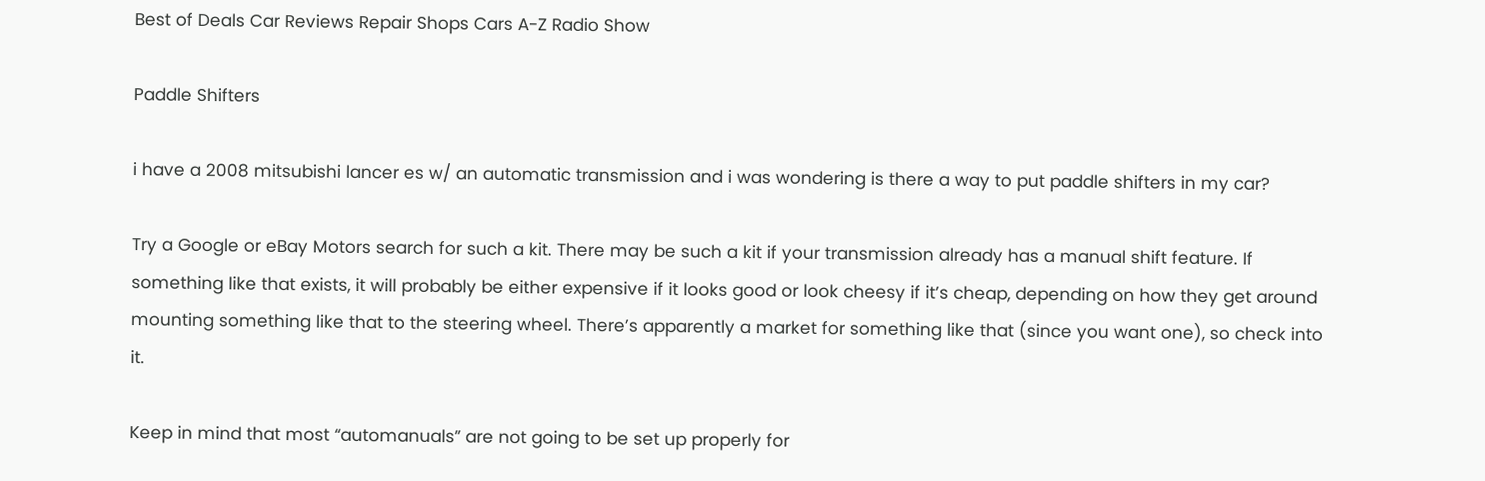Best of Deals Car Reviews Repair Shops Cars A-Z Radio Show

Paddle Shifters

i have a 2008 mitsubishi lancer es w/ an automatic transmission and i was wondering is there a way to put paddle shifters in my car?

Try a Google or eBay Motors search for such a kit. There may be such a kit if your transmission already has a manual shift feature. If something like that exists, it will probably be either expensive if it looks good or look cheesy if it’s cheap, depending on how they get around mounting something like that to the steering wheel. There’s apparently a market for something like that (since you want one), so check into it.

Keep in mind that most “automanuals” are not going to be set up properly for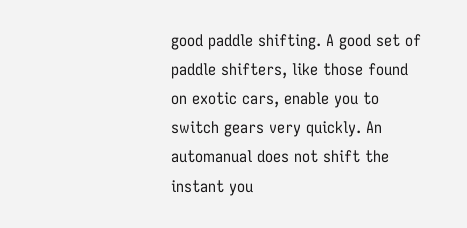good paddle shifting. A good set of paddle shifters, like those found on exotic cars, enable you to switch gears very quickly. An automanual does not shift the instant you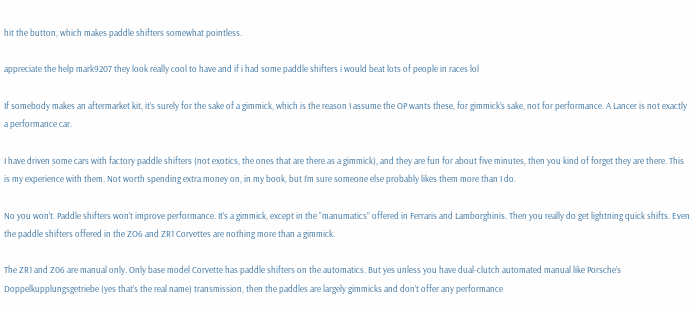hit the button, which makes paddle shifters somewhat pointless.

appreciate the help mark9207 they look really cool to have and if i had some paddle shifters i would beat lots of people in races lol

If somebody makes an aftermarket kit, it’s surely for the sake of a gimmick, which is the reason I assume the OP wants these, for gimmick’s sake, not for performance. A Lancer is not exactly a performance car.

I have driven some cars with factory paddle shifters (not exotics, the ones that are there as a gimmick), and they are fun for about five minutes, then you kind of forget they are there. This is my experience with them. Not worth spending extra money on, in my book, but I’m sure someone else probably likes them more than I do.

No you won’t. Paddle shifters won’t improve performance. It’s a gimmick, except in the “manumatics” offered in Ferraris and Lamborghinis. Then you really do get lightning quick shifts. Even the paddle shifters offered in the ZO6 and ZR1 Corvettes are nothing more than a gimmick.

The ZR1 and Z06 are manual only. Only base model Corvette has paddle shifters on the automatics. But yes unless you have dual-clutch automated manual like Porsche’s Doppelkupplungsgetriebe (yes that’s the real name) transmission, then the paddles are largely gimmicks and don’t offer any performance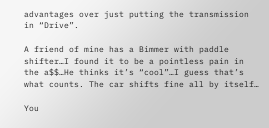advantages over just putting the transmission in “Drive”.

A friend of mine has a Bimmer with paddle shifter…I found it to be a pointless pain in the a$$…He thinks it’s “cool”…I guess that’s what counts. The car shifts fine all by itself…

You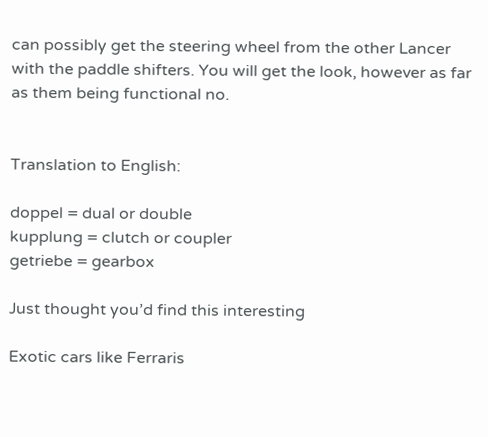can possibly get the steering wheel from the other Lancer with the paddle shifters. You will get the look, however as far as them being functional no.


Translation to English:

doppel = dual or double
kupplung = clutch or coupler
getriebe = gearbox

Just thought you’d find this interesting

Exotic cars like Ferraris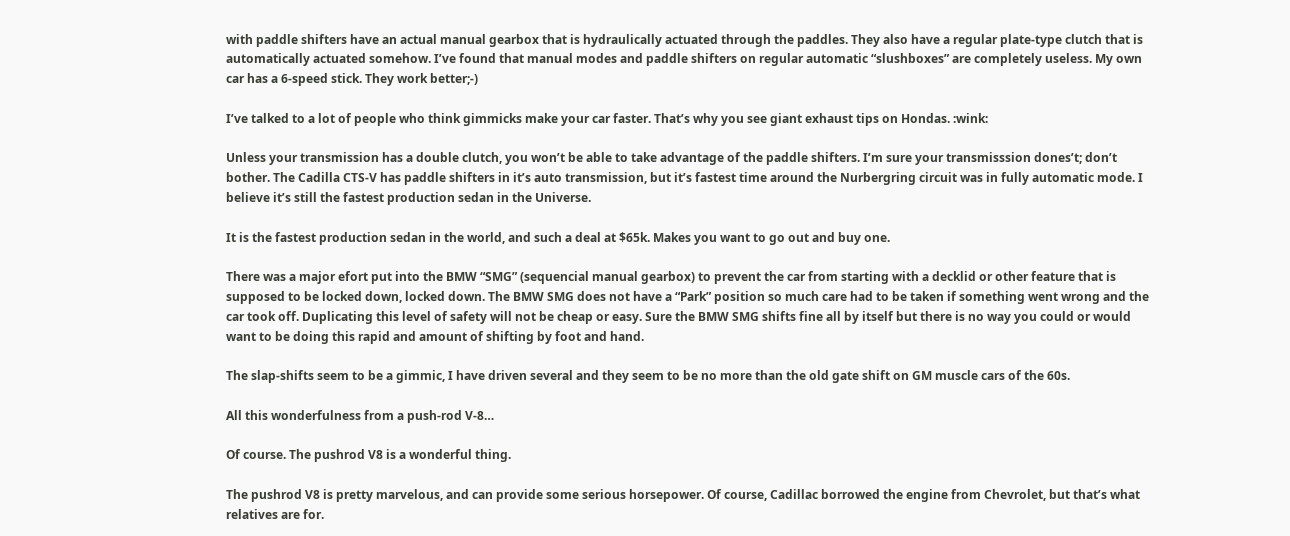with paddle shifters have an actual manual gearbox that is hydraulically actuated through the paddles. They also have a regular plate-type clutch that is automatically actuated somehow. I’ve found that manual modes and paddle shifters on regular automatic “slushboxes” are completely useless. My own car has a 6-speed stick. They work better;-)

I’ve talked to a lot of people who think gimmicks make your car faster. That’s why you see giant exhaust tips on Hondas. :wink:

Unless your transmission has a double clutch, you won’t be able to take advantage of the paddle shifters. I’m sure your transmisssion dones’t; don’t bother. The Cadilla CTS-V has paddle shifters in it’s auto transmission, but it’s fastest time around the Nurbergring circuit was in fully automatic mode. I believe it’s still the fastest production sedan in the Universe.

It is the fastest production sedan in the world, and such a deal at $65k. Makes you want to go out and buy one.

There was a major efort put into the BMW “SMG” (sequencial manual gearbox) to prevent the car from starting with a decklid or other feature that is supposed to be locked down, locked down. The BMW SMG does not have a “Park” position so much care had to be taken if something went wrong and the car took off. Duplicating this level of safety will not be cheap or easy. Sure the BMW SMG shifts fine all by itself but there is no way you could or would want to be doing this rapid and amount of shifting by foot and hand.

The slap-shifts seem to be a gimmic, I have driven several and they seem to be no more than the old gate shift on GM muscle cars of the 60s.

All this wonderfulness from a push-rod V-8…

Of course. The pushrod V8 is a wonderful thing.

The pushrod V8 is pretty marvelous, and can provide some serious horsepower. Of course, Cadillac borrowed the engine from Chevrolet, but that’s what relatives are for.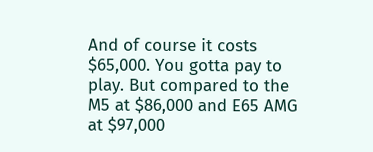And of course it costs $65,000. You gotta pay to play. But compared to the M5 at $86,000 and E65 AMG at $97,000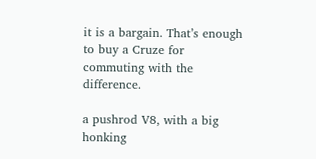it is a bargain. That’s enough to buy a Cruze for commuting with the difference.

a pushrod V8, with a big honking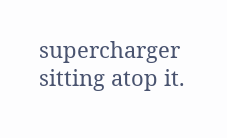supercharger sitting atop it.